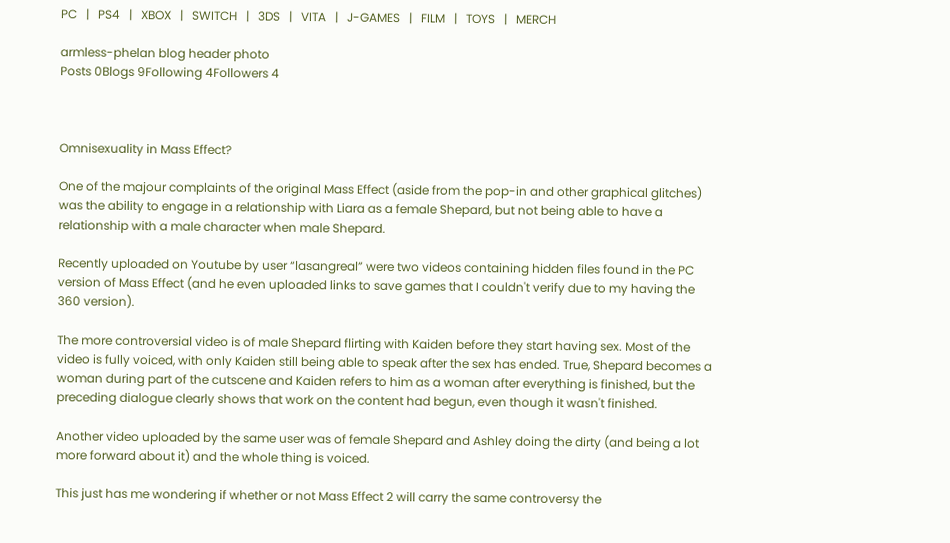PC   |   PS4   |   XBOX   |   SWITCH   |   3DS   |   VITA   |   J-GAMES   |   FILM   |   TOYS   |   MERCH

armless-phelan blog header photo
Posts 0Blogs 9Following 4Followers 4



Omnisexuality in Mass Effect?

One of the majour complaints of the original Mass Effect (aside from the pop-in and other graphical glitches) was the ability to engage in a relationship with Liara as a female Shepard, but not being able to have a relationship with a male character when male Shepard.

Recently uploaded on Youtube by user “lasangreal” were two videos containing hidden files found in the PC version of Mass Effect (and he even uploaded links to save games that I couldn't verify due to my having the 360 version).

The more controversial video is of male Shepard flirting with Kaiden before they start having sex. Most of the video is fully voiced, with only Kaiden still being able to speak after the sex has ended. True, Shepard becomes a woman during part of the cutscene and Kaiden refers to him as a woman after everything is finished, but the preceding dialogue clearly shows that work on the content had begun, even though it wasn't finished.

Another video uploaded by the same user was of female Shepard and Ashley doing the dirty (and being a lot more forward about it) and the whole thing is voiced.

This just has me wondering if whether or not Mass Effect 2 will carry the same controversy the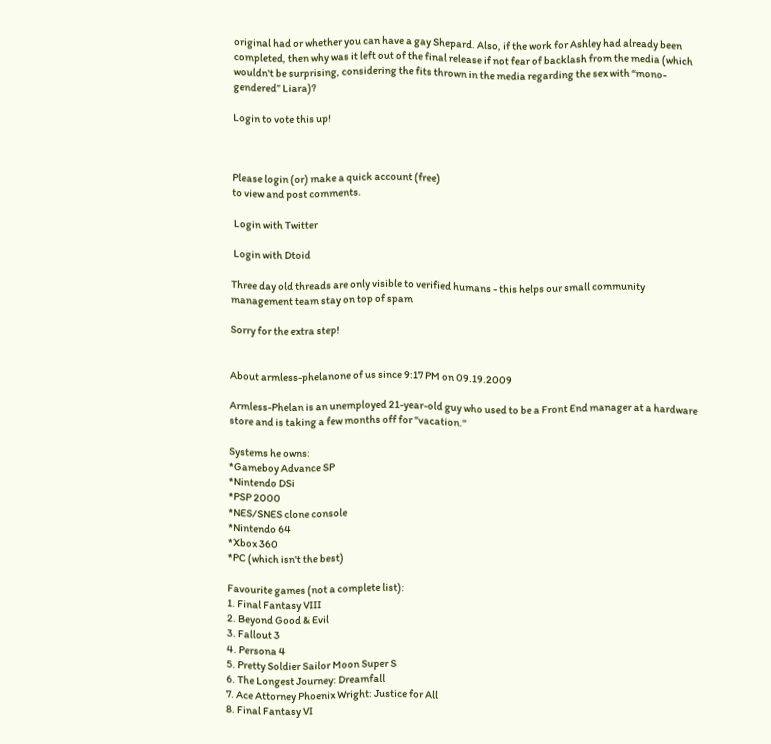original had or whether you can have a gay Shepard. Also, if the work for Ashley had already been completed, then why was it left out of the final release if not fear of backlash from the media (which wouldn't be surprising, considering the fits thrown in the media regarding the sex with “mono-gendered” Liara)?

Login to vote this up!



Please login (or) make a quick account (free)
to view and post comments.

 Login with Twitter

 Login with Dtoid

Three day old threads are only visible to verified humans - this helps our small community management team stay on top of spam

Sorry for the extra step!


About armless-phelanone of us since 9:17 PM on 09.19.2009

Armless-Phelan is an unemployed 21-year-old guy who used to be a Front End manager at a hardware store and is taking a few months off for "vacation."

Systems he owns:
*Gameboy Advance SP
*Nintendo DSi
*PSP 2000
*NES/SNES clone console
*Nintendo 64
*Xbox 360
*PC (which isn't the best)

Favourite games (not a complete list):
1. Final Fantasy VIII
2. Beyond Good & Evil
3. Fallout 3
4. Persona 4
5. Pretty Soldier Sailor Moon Super S
6. The Longest Journey: Dreamfall
7. Ace Attorney Phoenix Wright: Justice for All
8. Final Fantasy VI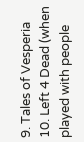9. Tales of Vesperia
10. Left 4 Dead (when played with people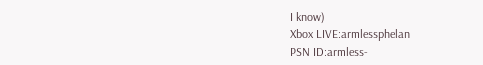I know)
Xbox LIVE:armlessphelan
PSN ID:armless-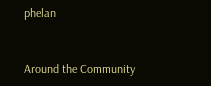phelan


Around the Community